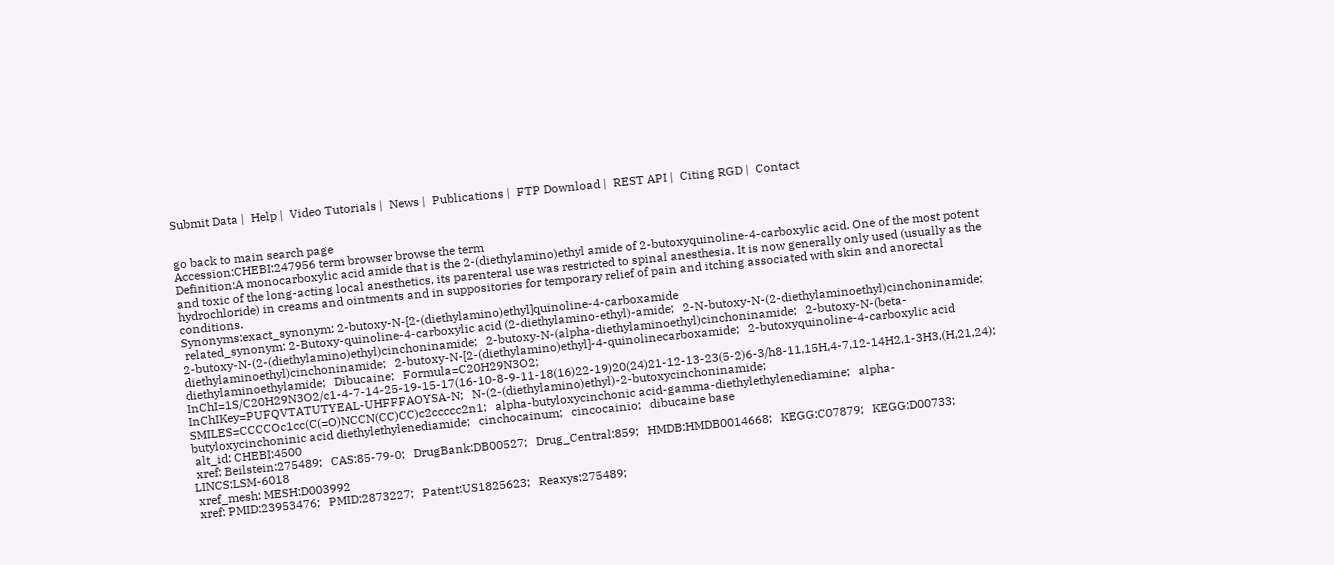Submit Data |  Help |  Video Tutorials |  News |  Publications |  FTP Download |  REST API |  Citing RGD |  Contact


go back to main search page
Accession:CHEBI:247956 term browser browse the term
Definition:A monocarboxylic acid amide that is the 2-(diethylamino)ethyl amide of 2-butoxyquinoline-4-carboxylic acid. One of the most potent and toxic of the long-acting local anesthetics, its parenteral use was restricted to spinal anesthesia. It is now generally only used (usually as the hydrochloride) in creams and ointments and in suppositories for temporary relief of pain and itching associated with skin and anorectal conditions.
Synonyms:exact_synonym: 2-butoxy-N-[2-(diethylamino)ethyl]quinoline-4-carboxamide
 related_synonym: 2-Butoxy-quinoline-4-carboxylic acid (2-diethylamino-ethyl)-amide;   2-N-butoxy-N-(2-diethylaminoethyl)cinchoninamide;   2-butoxy-N-(2-(diethylamino)ethyl)cinchoninamide;   2-butoxy-N-(alpha-diethylaminoethyl)cinchoninamide;   2-butoxy-N-(beta-diethylaminoethyl)cinchoninamide;   2-butoxy-N-[2-(diethylamino)ethyl]-4-quinolinecarboxamide;   2-butoxyquinoline-4-carboxylic acid diethylaminoethylamide;   Dibucaine;   Formula=C20H29N3O2;   InChI=1S/C20H29N3O2/c1-4-7-14-25-19-15-17(16-10-8-9-11-18(16)22-19)20(24)21-12-13-23(5-2)6-3/h8-11,15H,4-7,12-14H2,1-3H3,(H,21,24);   InChIKey=PUFQVTATUTYEAL-UHFFFAOYSA-N;   N-(2-(diethylamino)ethyl)-2-butoxycinchoninamide;   SMILES=CCCCOc1cc(C(=O)NCCN(CC)CC)c2ccccc2n1;   alpha-butyloxycinchonic acid-gamma-diethylethylenediamine;   alpha-butyloxycinchoninic acid diethylethylenediamide;   cinchocainum;   cincocainio;   dibucaine base
 alt_id: CHEBI:4500
 xref: Beilstein:275489;   CAS:85-79-0;   DrugBank:DB00527;   Drug_Central:859;   HMDB:HMDB0014668;   KEGG:C07879;   KEGG:D00733;   LINCS:LSM-6018
 xref_mesh: MESH:D003992
 xref: PMID:23953476;   PMID:2873227;   Patent:US1825623;   Reaxys:275489;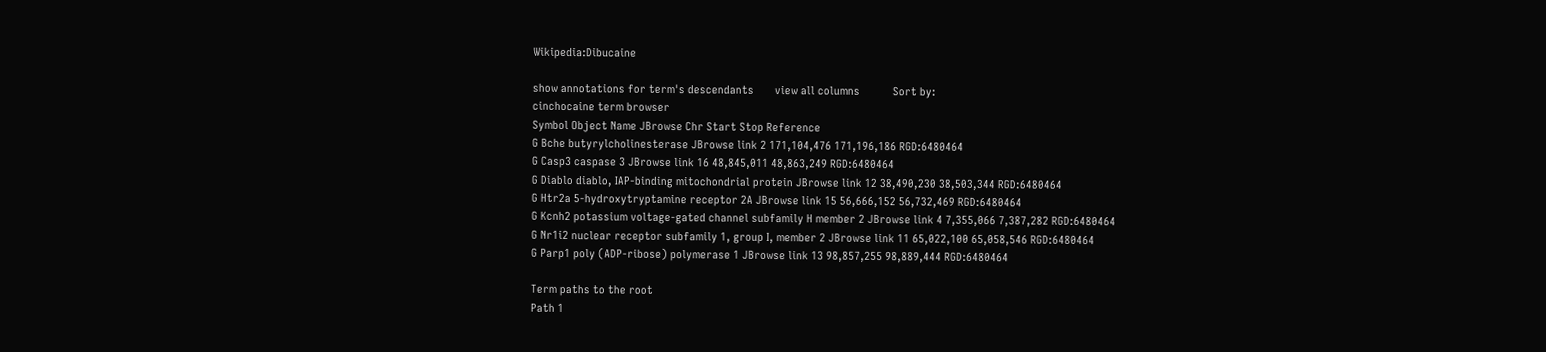Wikipedia:Dibucaine

show annotations for term's descendants       view all columns           Sort by:
cinchocaine term browser
Symbol Object Name JBrowse Chr Start Stop Reference
G Bche butyrylcholinesterase JBrowse link 2 171,104,476 171,196,186 RGD:6480464
G Casp3 caspase 3 JBrowse link 16 48,845,011 48,863,249 RGD:6480464
G Diablo diablo, IAP-binding mitochondrial protein JBrowse link 12 38,490,230 38,503,344 RGD:6480464
G Htr2a 5-hydroxytryptamine receptor 2A JBrowse link 15 56,666,152 56,732,469 RGD:6480464
G Kcnh2 potassium voltage-gated channel subfamily H member 2 JBrowse link 4 7,355,066 7,387,282 RGD:6480464
G Nr1i2 nuclear receptor subfamily 1, group I, member 2 JBrowse link 11 65,022,100 65,058,546 RGD:6480464
G Parp1 poly (ADP-ribose) polymerase 1 JBrowse link 13 98,857,255 98,889,444 RGD:6480464

Term paths to the root
Path 1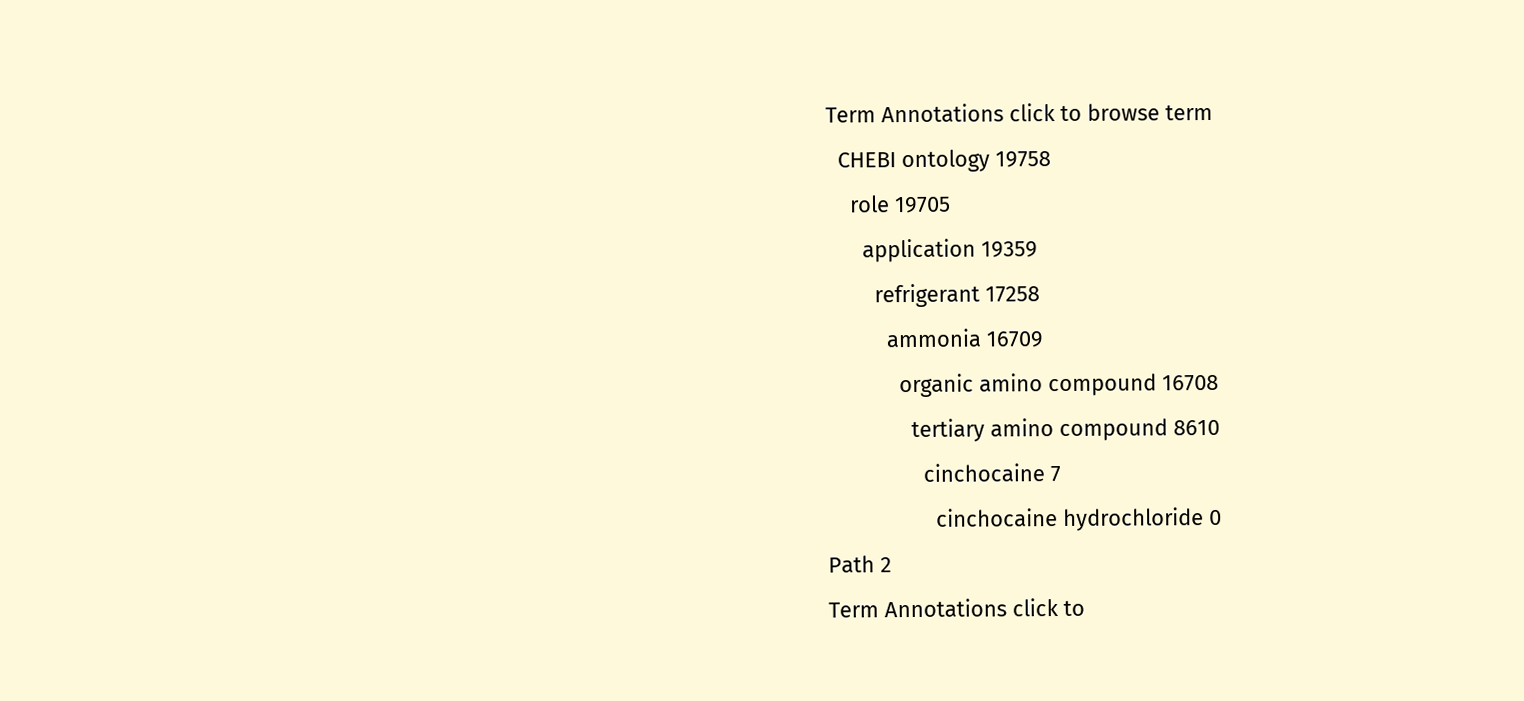Term Annotations click to browse term
  CHEBI ontology 19758
    role 19705
      application 19359
        refrigerant 17258
          ammonia 16709
            organic amino compound 16708
              tertiary amino compound 8610
                cinchocaine 7
                  cinchocaine hydrochloride 0
Path 2
Term Annotations click to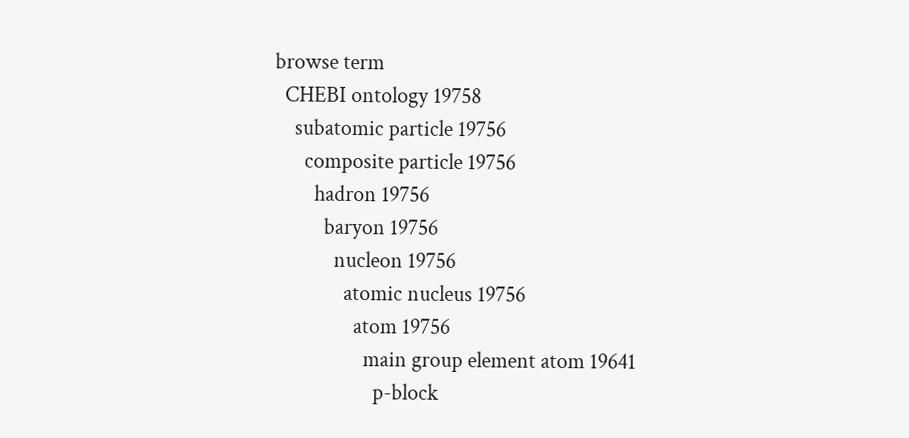browse term
  CHEBI ontology 19758
    subatomic particle 19756
      composite particle 19756
        hadron 19756
          baryon 19756
            nucleon 19756
              atomic nucleus 19756
                atom 19756
                  main group element atom 19641
                    p-block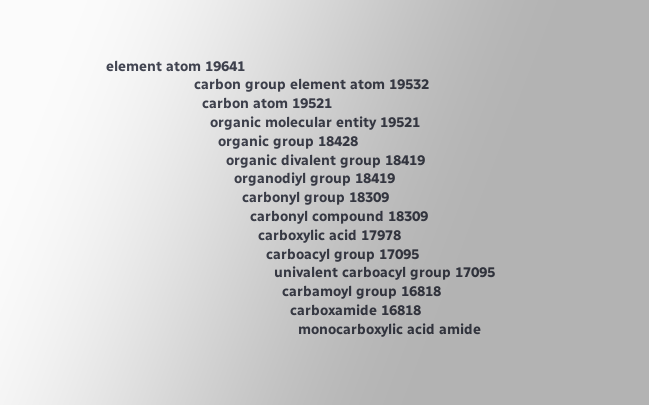element atom 19641
                      carbon group element atom 19532
                        carbon atom 19521
                          organic molecular entity 19521
                            organic group 18428
                              organic divalent group 18419
                                organodiyl group 18419
                                  carbonyl group 18309
                                    carbonyl compound 18309
                                      carboxylic acid 17978
                                        carboacyl group 17095
                                          univalent carboacyl group 17095
                                            carbamoyl group 16818
                                              carboxamide 16818
                                                monocarboxylic acid amide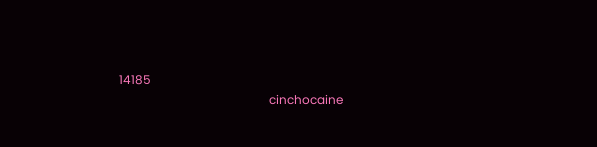14185
                                                  cinchocaine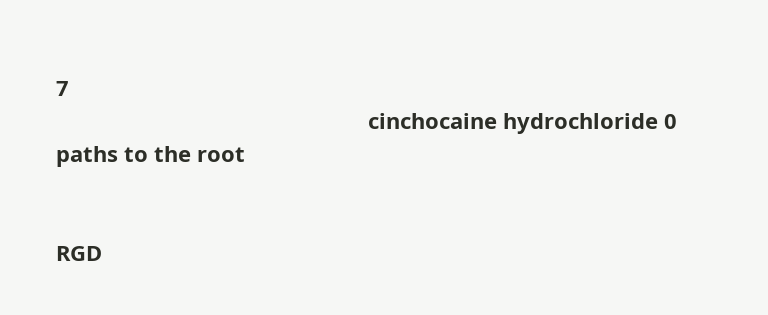7
                                                    cinchocaine hydrochloride 0
paths to the root


RGD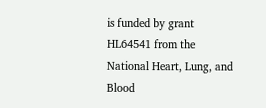is funded by grant HL64541 from the National Heart, Lung, and Blood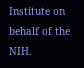Institute on behalf of the NIH.